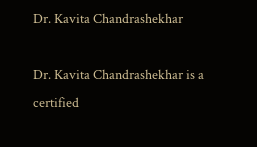Dr. Kavita Chandrashekhar

Dr. Kavita Chandrashekhar is a certified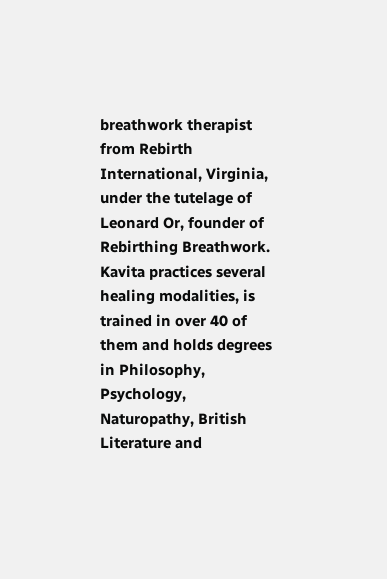breathwork therapist from Rebirth International, Virginia, under the tutelage of Leonard Or, founder of Rebirthing Breathwork. Kavita practices several healing modalities, is trained in over 40 of them and holds degrees in Philosophy, Psychology, Naturopathy, British Literature and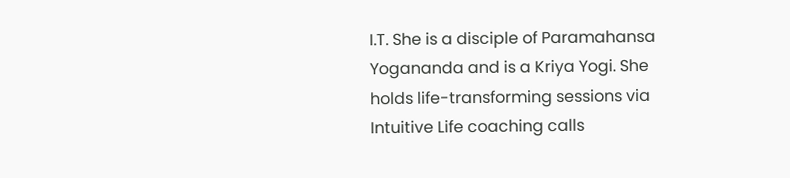I.T. She is a disciple of Paramahansa Yogananda and is a Kriya Yogi. She holds life-transforming sessions via Intuitive Life coaching calls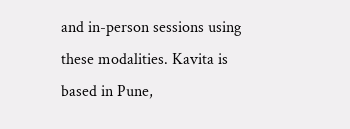and in-person sessions using these modalities. Kavita is based in Pune,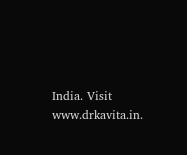India. Visit www.drkavita.in.